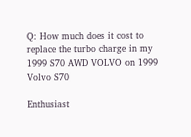Q: How much does it cost to replace the turbo charge in my 1999 S70 AWD VOLVO on 1999 Volvo S70

Enthusiast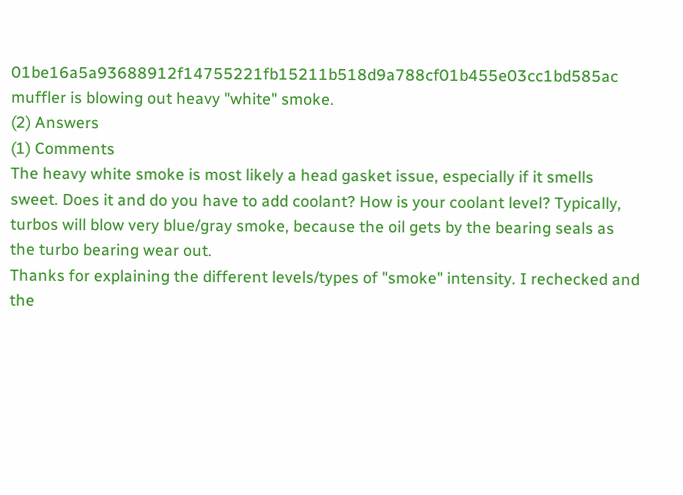01be16a5a93688912f14755221fb15211b518d9a788cf01b455e03cc1bd585ac
muffler is blowing out heavy "white" smoke.
(2) Answers
(1) Comments
The heavy white smoke is most likely a head gasket issue, especially if it smells sweet. Does it and do you have to add coolant? How is your coolant level? Typically, turbos will blow very blue/gray smoke, because the oil gets by the bearing seals as the turbo bearing wear out.
Thanks for explaining the different levels/types of "smoke" intensity. I rechecked and the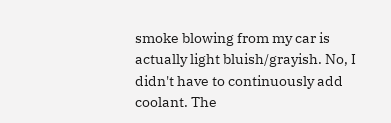smoke blowing from my car is actually light bluish/grayish. No, I didn't have to continuously add coolant. The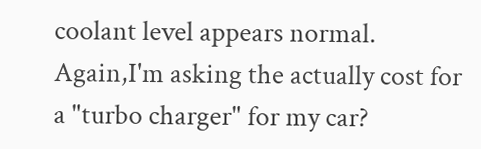coolant level appears normal. Again,I'm asking the actually cost for a "turbo charger" for my car?